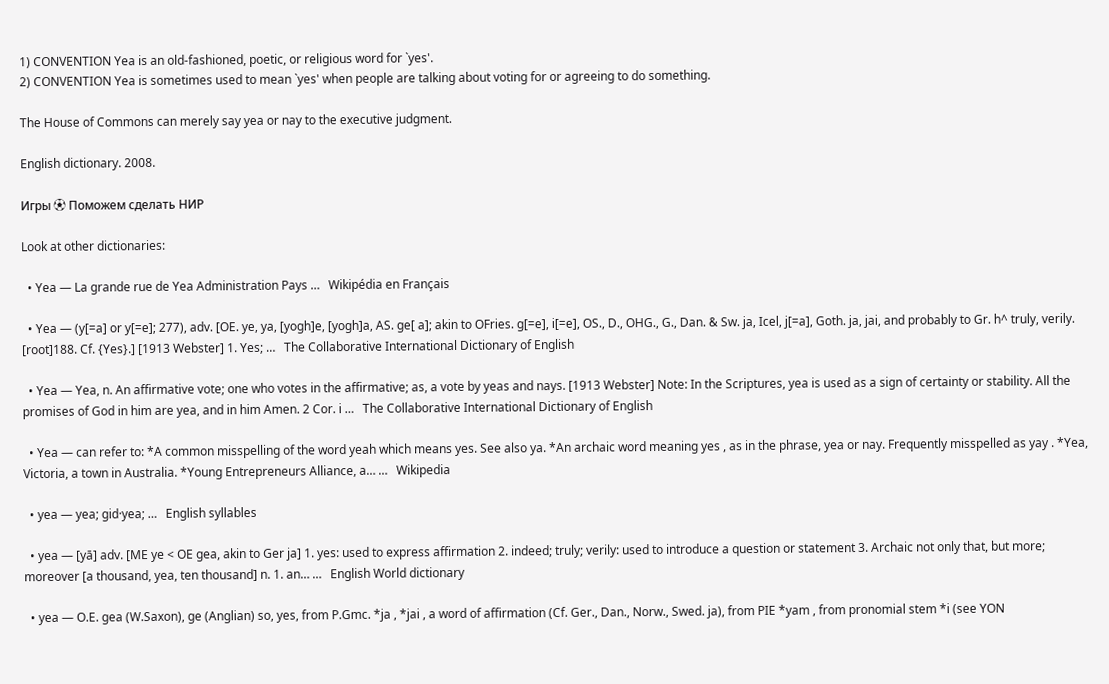1) CONVENTION Yea is an old-fashioned, poetic, or religious word for `yes'.
2) CONVENTION Yea is sometimes used to mean `yes' when people are talking about voting for or agreeing to do something.

The House of Commons can merely say yea or nay to the executive judgment.

English dictionary. 2008.

Игры ⚽ Поможем сделать НИР

Look at other dictionaries:

  • Yea — La grande rue de Yea Administration Pays …   Wikipédia en Français

  • Yea — (y[=a] or y[=e]; 277), adv. [OE. ye, ya, [yogh]e, [yogh]a, AS. ge[ a]; akin to OFries. g[=e], i[=e], OS., D., OHG., G., Dan. & Sw. ja, Icel, j[=a], Goth. ja, jai, and probably to Gr. h^ truly, verily. [root]188. Cf. {Yes}.] [1913 Webster] 1. Yes; …   The Collaborative International Dictionary of English

  • Yea — Yea, n. An affirmative vote; one who votes in the affirmative; as, a vote by yeas and nays. [1913 Webster] Note: In the Scriptures, yea is used as a sign of certainty or stability. All the promises of God in him are yea, and in him Amen. 2 Cor. i …   The Collaborative International Dictionary of English

  • Yea — can refer to: *A common misspelling of the word yeah which means yes. See also ya. *An archaic word meaning yes , as in the phrase, yea or nay. Frequently misspelled as yay . *Yea, Victoria, a town in Australia. *Young Entrepreneurs Alliance, a… …   Wikipedia

  • yea — yea; gid·yea; …   English syllables

  • yea — [yā] adv. [ME ye < OE gea, akin to Ger ja] 1. yes: used to express affirmation 2. indeed; truly; verily: used to introduce a question or statement 3. Archaic not only that, but more; moreover [a thousand, yea, ten thousand] n. 1. an… …   English World dictionary

  • yea — O.E. gea (W.Saxon), ge (Anglian) so, yes, from P.Gmc. *ja , *jai , a word of affirmation (Cf. Ger., Dan., Norw., Swed. ja), from PIE *yam , from pronomial stem *i (see YON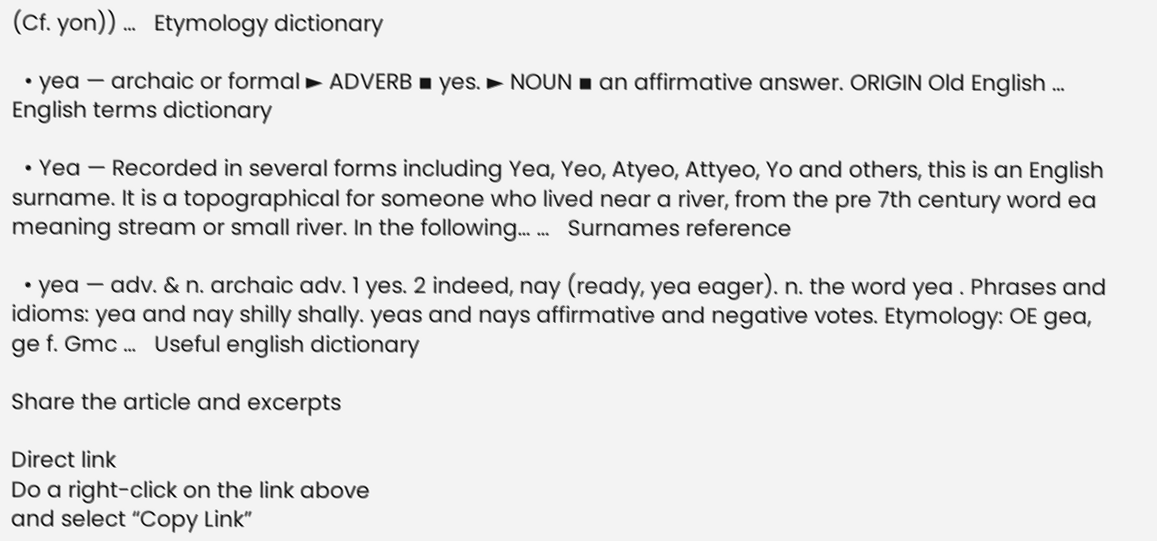(Cf. yon)) …   Etymology dictionary

  • yea — archaic or formal ► ADVERB ▪ yes. ► NOUN ▪ an affirmative answer. ORIGIN Old English …   English terms dictionary

  • Yea — Recorded in several forms including Yea, Yeo, Atyeo, Attyeo, Yo and others, this is an English surname. It is a topographical for someone who lived near a river, from the pre 7th century word ea meaning stream or small river. In the following… …   Surnames reference

  • yea — adv. & n. archaic adv. 1 yes. 2 indeed, nay (ready, yea eager). n. the word yea . Phrases and idioms: yea and nay shilly shally. yeas and nays affirmative and negative votes. Etymology: OE gea, ge f. Gmc …   Useful english dictionary

Share the article and excerpts

Direct link
Do a right-click on the link above
and select “Copy Link”